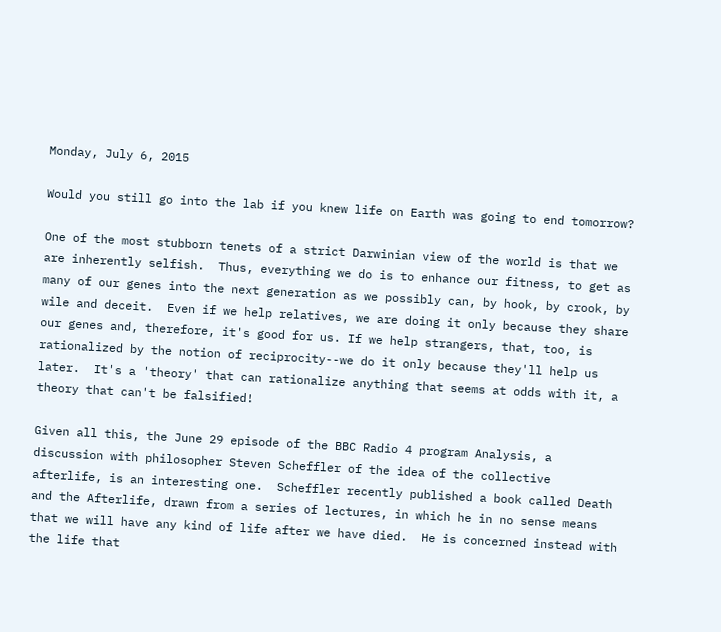Monday, July 6, 2015

Would you still go into the lab if you knew life on Earth was going to end tomorrow?

One of the most stubborn tenets of a strict Darwinian view of the world is that we are inherently selfish.  Thus, everything we do is to enhance our fitness, to get as many of our genes into the next generation as we possibly can, by hook, by crook, by wile and deceit.  Even if we help relatives, we are doing it only because they share our genes and, therefore, it's good for us. If we help strangers, that, too, is rationalized by the notion of reciprocity--we do it only because they'll help us later.  It's a 'theory' that can rationalize anything that seems at odds with it, a theory that can't be falsified!

Given all this, the June 29 episode of the BBC Radio 4 program Analysis, a discussion with philosopher Steven Scheffler of the idea of the collective afterlife, is an interesting one.  Scheffler recently published a book called Death and the Afterlife, drawn from a series of lectures, in which he in no sense means that we will have any kind of life after we have died.  He is concerned instead with the life that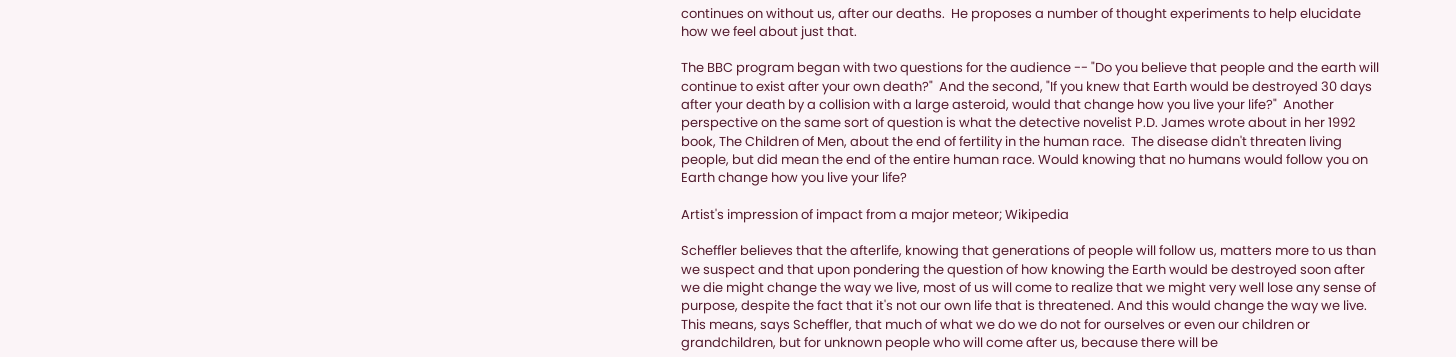continues on without us, after our deaths.  He proposes a number of thought experiments to help elucidate how we feel about just that.

The BBC program began with two questions for the audience -- "Do you believe that people and the earth will continue to exist after your own death?"  And the second, "If you knew that Earth would be destroyed 30 days after your death by a collision with a large asteroid, would that change how you live your life?"  Another perspective on the same sort of question is what the detective novelist P.D. James wrote about in her 1992 book, The Children of Men, about the end of fertility in the human race.  The disease didn't threaten living people, but did mean the end of the entire human race. Would knowing that no humans would follow you on Earth change how you live your life?

Artist's impression of impact from a major meteor; Wikipedia

Scheffler believes that the afterlife, knowing that generations of people will follow us, matters more to us than we suspect and that upon pondering the question of how knowing the Earth would be destroyed soon after we die might change the way we live, most of us will come to realize that we might very well lose any sense of purpose, despite the fact that it's not our own life that is threatened. And this would change the way we live.  This means, says Scheffler, that much of what we do we do not for ourselves or even our children or grandchildren, but for unknown people who will come after us, because there will be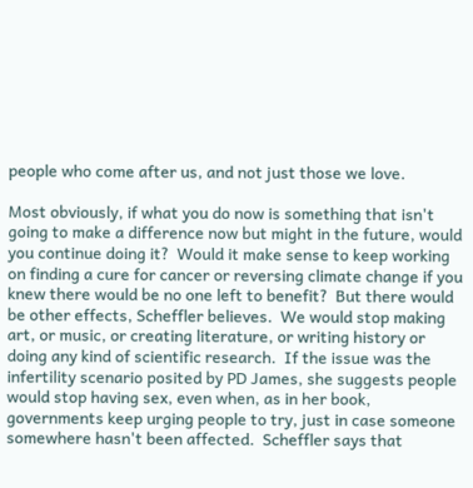people who come after us, and not just those we love.

Most obviously, if what you do now is something that isn't going to make a difference now but might in the future, would you continue doing it?  Would it make sense to keep working on finding a cure for cancer or reversing climate change if you knew there would be no one left to benefit?  But there would be other effects, Scheffler believes.  We would stop making art, or music, or creating literature, or writing history or doing any kind of scientific research.  If the issue was the infertility scenario posited by PD James, she suggests people would stop having sex, even when, as in her book, governments keep urging people to try, just in case someone somewhere hasn't been affected.  Scheffler says that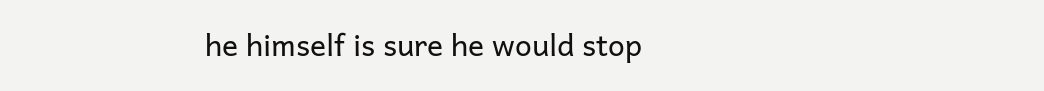he himself is sure he would stop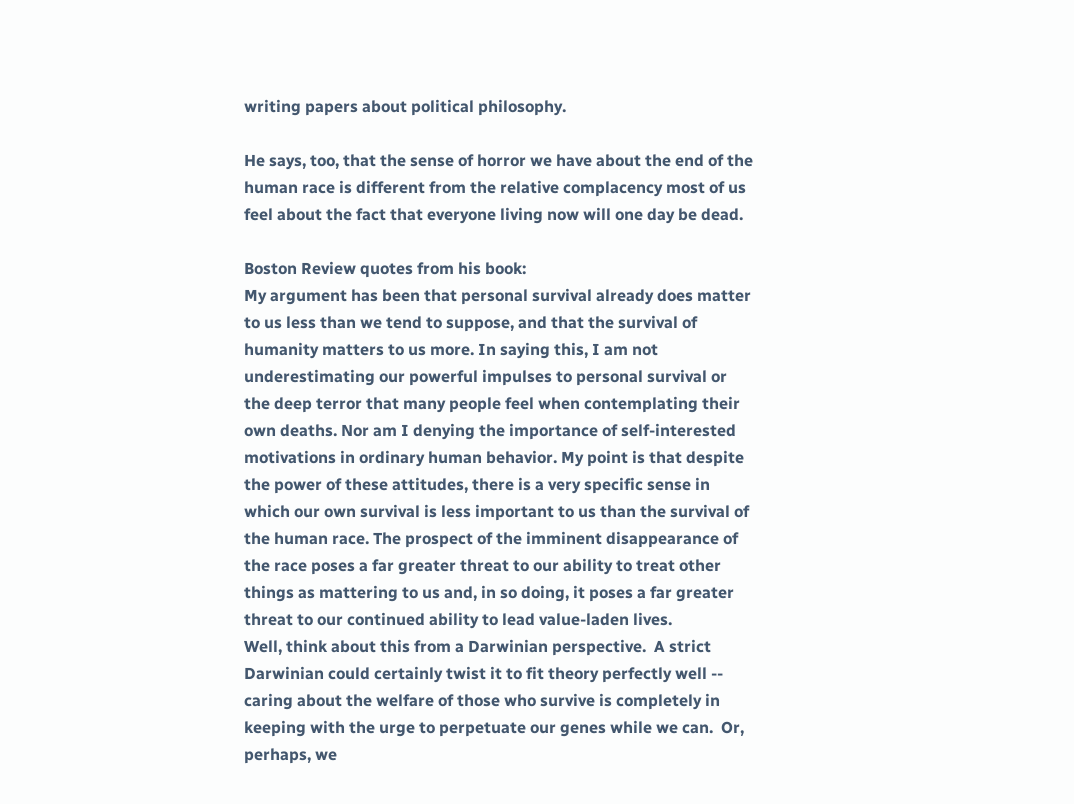writing papers about political philosophy.

He says, too, that the sense of horror we have about the end of the human race is different from the relative complacency most of us feel about the fact that everyone living now will one day be dead.

Boston Review quotes from his book:
My argument has been that personal survival already does matter to us less than we tend to suppose, and that the survival of humanity matters to us more. In saying this, I am not underestimating our powerful impulses to personal survival or the deep terror that many people feel when contemplating their own deaths. Nor am I denying the importance of self-interested motivations in ordinary human behavior. My point is that despite the power of these attitudes, there is a very specific sense in which our own survival is less important to us than the survival of the human race. The prospect of the imminent disappearance of the race poses a far greater threat to our ability to treat other things as mattering to us and, in so doing, it poses a far greater threat to our continued ability to lead value-laden lives.
Well, think about this from a Darwinian perspective.  A strict Darwinian could certainly twist it to fit theory perfectly well -- caring about the welfare of those who survive is completely in keeping with the urge to perpetuate our genes while we can.  Or, perhaps, we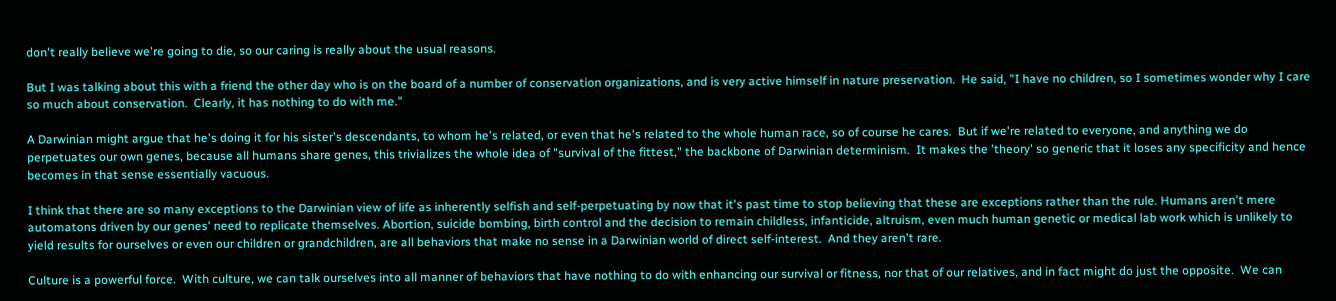don't really believe we're going to die, so our caring is really about the usual reasons.

But I was talking about this with a friend the other day who is on the board of a number of conservation organizations, and is very active himself in nature preservation.  He said, "I have no children, so I sometimes wonder why I care so much about conservation.  Clearly, it has nothing to do with me."

A Darwinian might argue that he's doing it for his sister's descendants, to whom he's related, or even that he's related to the whole human race, so of course he cares.  But if we're related to everyone, and anything we do perpetuates our own genes, because all humans share genes, this trivializes the whole idea of "survival of the fittest," the backbone of Darwinian determinism.  It makes the 'theory' so generic that it loses any specificity and hence becomes in that sense essentially vacuous.

I think that there are so many exceptions to the Darwinian view of life as inherently selfish and self-perpetuating by now that it's past time to stop believing that these are exceptions rather than the rule. Humans aren't mere automatons driven by our genes' need to replicate themselves. Abortion, suicide bombing, birth control and the decision to remain childless, infanticide, altruism, even much human genetic or medical lab work which is unlikely to yield results for ourselves or even our children or grandchildren, are all behaviors that make no sense in a Darwinian world of direct self-interest.  And they aren't rare.

Culture is a powerful force.  With culture, we can talk ourselves into all manner of behaviors that have nothing to do with enhancing our survival or fitness, nor that of our relatives, and in fact might do just the opposite.  We can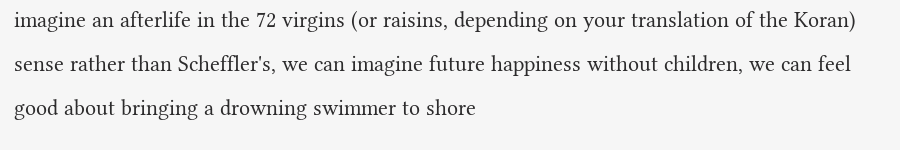imagine an afterlife in the 72 virgins (or raisins, depending on your translation of the Koran) sense rather than Scheffler's, we can imagine future happiness without children, we can feel good about bringing a drowning swimmer to shore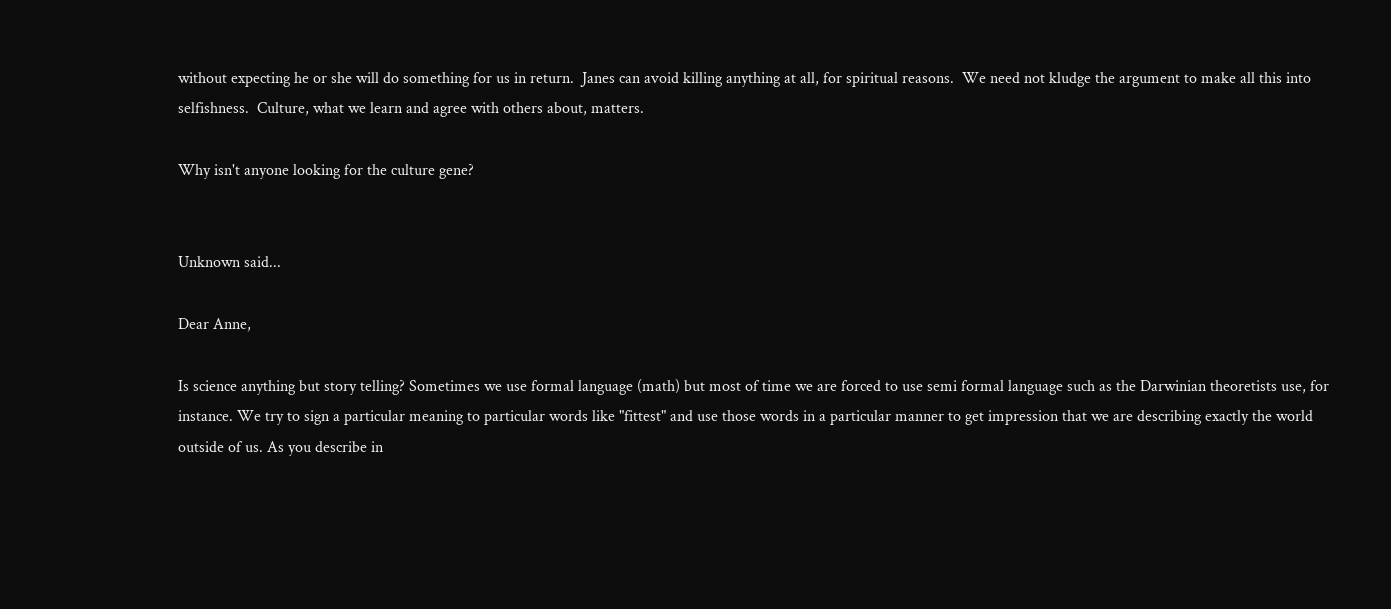without expecting he or she will do something for us in return.  Janes can avoid killing anything at all, for spiritual reasons.  We need not kludge the argument to make all this into selfishness.  Culture, what we learn and agree with others about, matters.

Why isn't anyone looking for the culture gene?


Unknown said...

Dear Anne,

Is science anything but story telling? Sometimes we use formal language (math) but most of time we are forced to use semi formal language such as the Darwinian theoretists use, for instance. We try to sign a particular meaning to particular words like "fittest" and use those words in a particular manner to get impression that we are describing exactly the world outside of us. As you describe in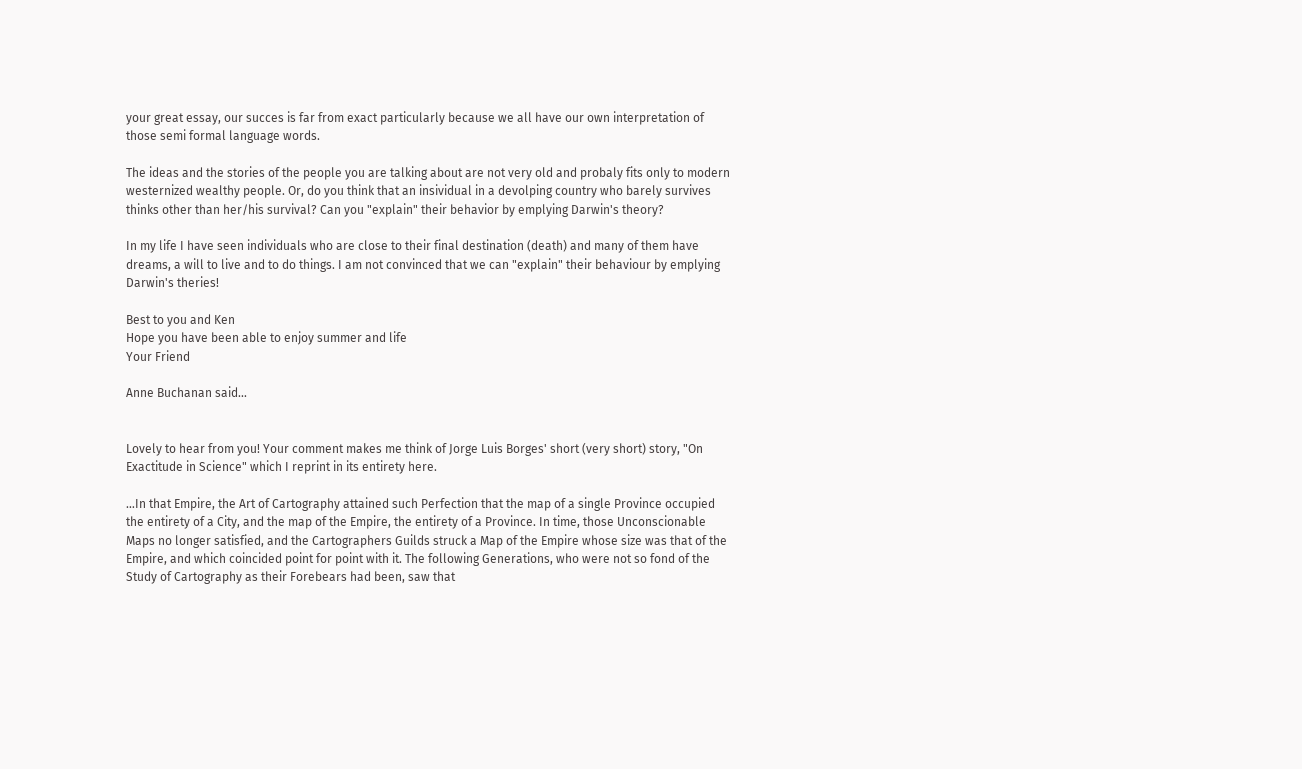your great essay, our succes is far from exact particularly because we all have our own interpretation of those semi formal language words.

The ideas and the stories of the people you are talking about are not very old and probaly fits only to modern westernized wealthy people. Or, do you think that an insividual in a devolping country who barely survives thinks other than her/his survival? Can you "explain" their behavior by emplying Darwin's theory?

In my life I have seen individuals who are close to their final destination (death) and many of them have dreams, a will to live and to do things. I am not convinced that we can "explain" their behaviour by emplying Darwin's theries!

Best to you and Ken
Hope you have been able to enjoy summer and life
Your Friend

Anne Buchanan said...


Lovely to hear from you! Your comment makes me think of Jorge Luis Borges' short (very short) story, "On Exactitude in Science" which I reprint in its entirety here.

…In that Empire, the Art of Cartography attained such Perfection that the map of a single Province occupied the entirety of a City, and the map of the Empire, the entirety of a Province. In time, those Unconscionable Maps no longer satisfied, and the Cartographers Guilds struck a Map of the Empire whose size was that of the Empire, and which coincided point for point with it. The following Generations, who were not so fond of the Study of Cartography as their Forebears had been, saw that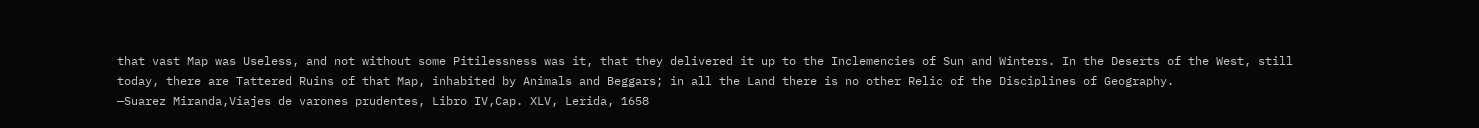that vast Map was Useless, and not without some Pitilessness was it, that they delivered it up to the Inclemencies of Sun and Winters. In the Deserts of the West, still today, there are Tattered Ruins of that Map, inhabited by Animals and Beggars; in all the Land there is no other Relic of the Disciplines of Geography.
—Suarez Miranda,Viajes de varones prudentes, Libro IV,Cap. XLV, Lerida, 1658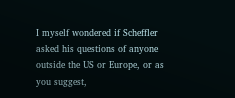I myself wondered if Scheffler asked his questions of anyone outside the US or Europe, or as you suggest,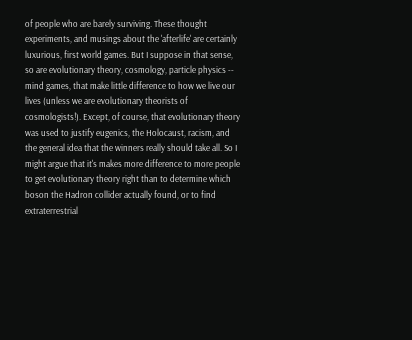of people who are barely surviving. These thought experiments, and musings about the 'afterlife' are certainly luxurious, first world games. But I suppose in that sense, so are evolutionary theory, cosmology, particle physics -- mind games, that make little difference to how we live our lives (unless we are evolutionary theorists of cosmologists!). Except, of course, that evolutionary theory was used to justify eugenics, the Holocaust, racism, and the general idea that the winners really should take all. So I might argue that it's makes more difference to more people to get evolutionary theory right than to determine which boson the Hadron collider actually found, or to find extraterrestrial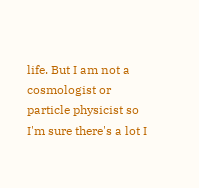life. But I am not a cosmologist or particle physicist so I'm sure there's a lot I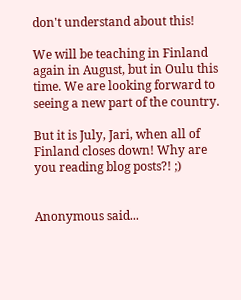don't understand about this!

We will be teaching in Finland again in August, but in Oulu this time. We are looking forward to seeing a new part of the country.

But it is July, Jari, when all of Finland closes down! Why are you reading blog posts?! ;)


Anonymous said...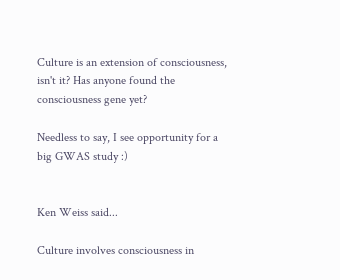Culture is an extension of consciousness, isn't it? Has anyone found the consciousness gene yet?

Needless to say, I see opportunity for a big GWAS study :)


Ken Weiss said...

Culture involves consciousness in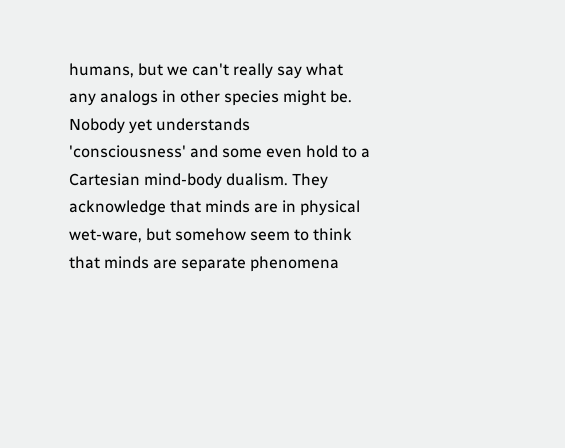humans, but we can't really say what any analogs in other species might be. Nobody yet understands 'consciousness' and some even hold to a Cartesian mind-body dualism. They acknowledge that minds are in physical wet-ware, but somehow seem to think that minds are separate phenomena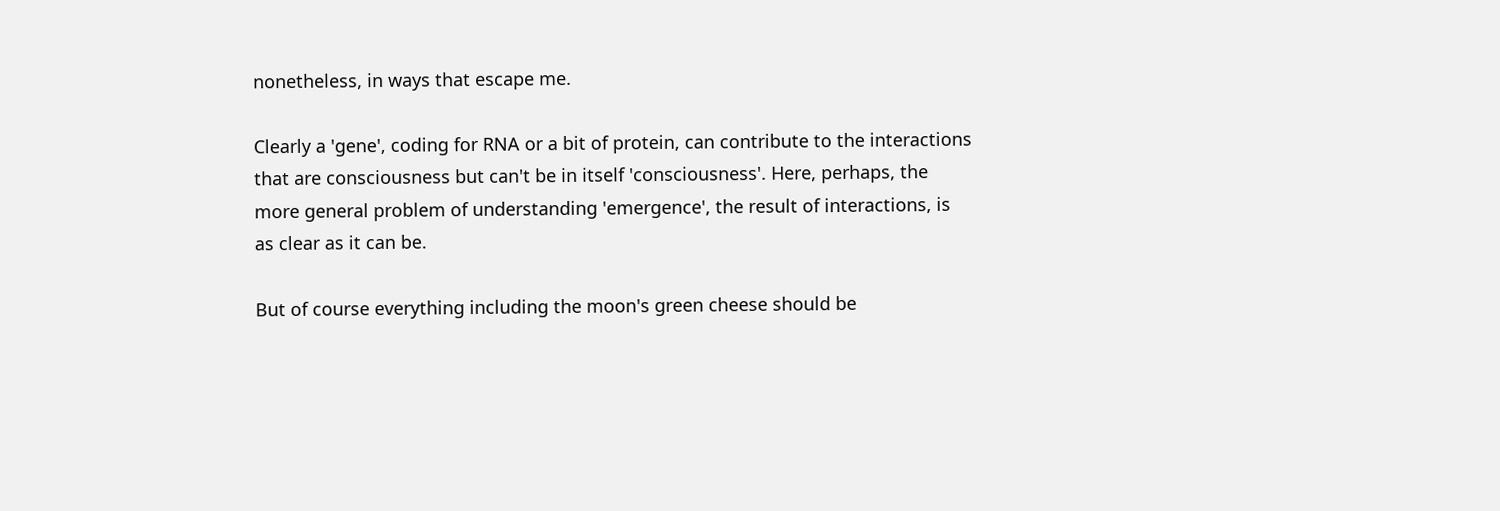nonetheless, in ways that escape me.

Clearly a 'gene', coding for RNA or a bit of protein, can contribute to the interactions that are consciousness but can't be in itself 'consciousness'. Here, perhaps, the more general problem of understanding 'emergence', the result of interactions, is as clear as it can be.

But of course everything including the moon's green cheese should be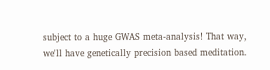subject to a huge GWAS meta-analysis! That way, we'll have genetically precision based meditation.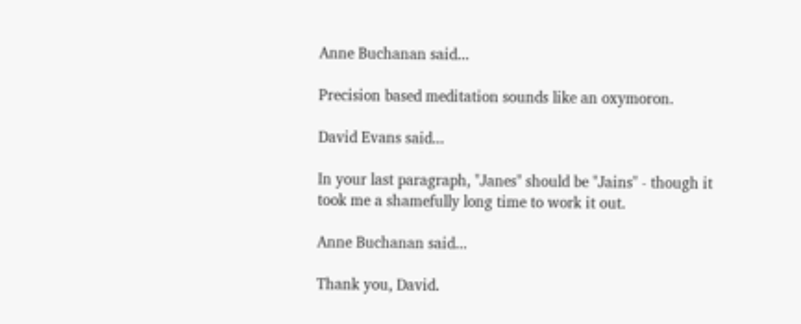Anne Buchanan said...

Precision based meditation sounds like an oxymoron.

David Evans said...

In your last paragraph, "Janes" should be "Jains" - though it took me a shamefully long time to work it out.

Anne Buchanan said...

Thank you, David.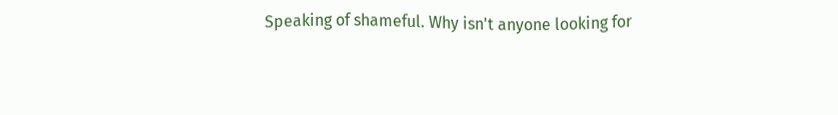Speaking of shameful. Why isn't anyone looking for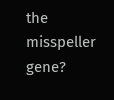the misspeller gene?